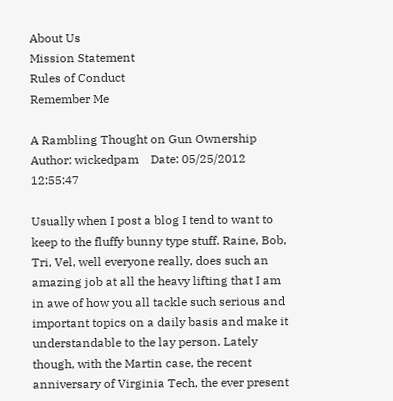About Us
Mission Statement
Rules of Conduct
Remember Me

A Rambling Thought on Gun Ownership
Author: wickedpam    Date: 05/25/2012 12:55:47

Usually when I post a blog I tend to want to keep to the fluffy bunny type stuff. Raine, Bob, Tri, Vel, well everyone really, does such an amazing job at all the heavy lifting that I am in awe of how you all tackle such serious and important topics on a daily basis and make it understandable to the lay person. Lately though, with the Martin case, the recent anniversary of Virginia Tech, the ever present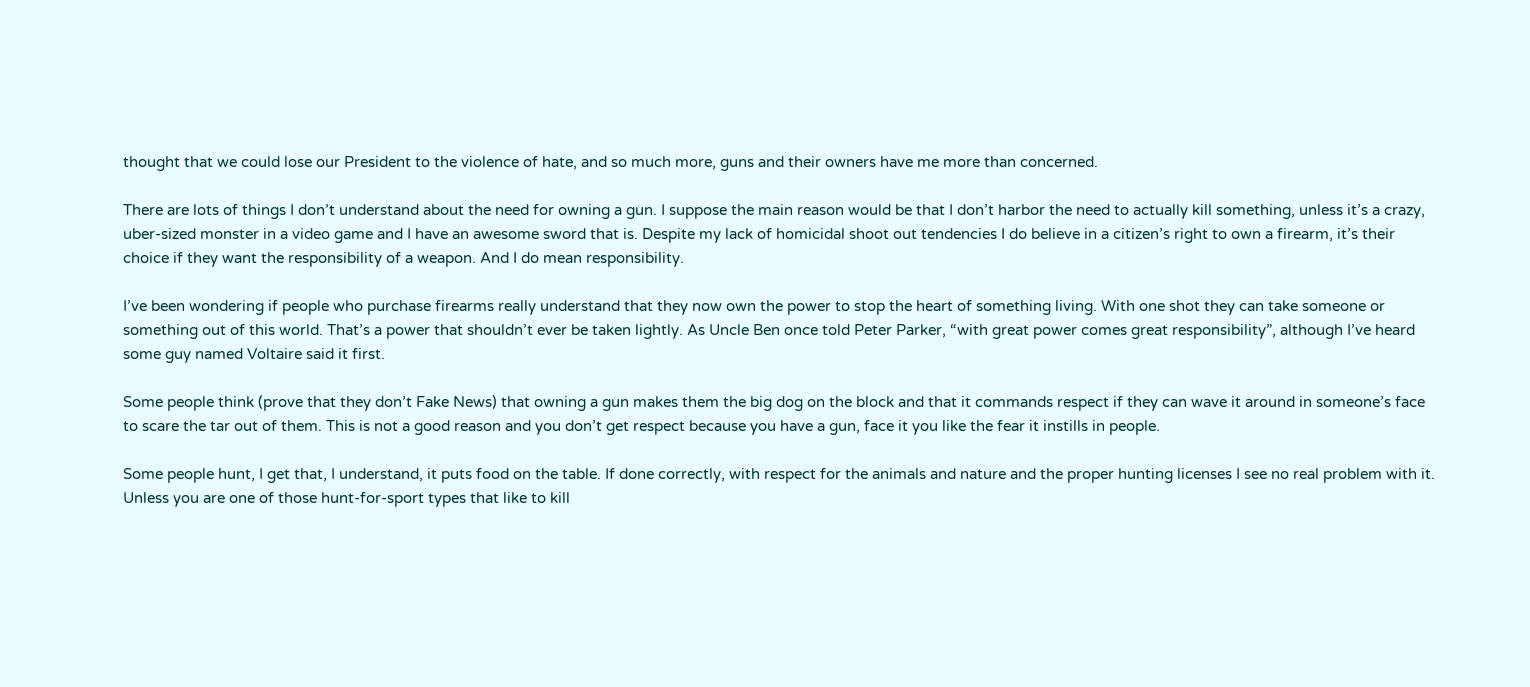thought that we could lose our President to the violence of hate, and so much more, guns and their owners have me more than concerned.

There are lots of things I don’t understand about the need for owning a gun. I suppose the main reason would be that I don’t harbor the need to actually kill something, unless it’s a crazy, uber-sized monster in a video game and I have an awesome sword that is. Despite my lack of homicidal shoot out tendencies I do believe in a citizen’s right to own a firearm, it’s their choice if they want the responsibility of a weapon. And I do mean responsibility.

I’ve been wondering if people who purchase firearms really understand that they now own the power to stop the heart of something living. With one shot they can take someone or something out of this world. That’s a power that shouldn’t ever be taken lightly. As Uncle Ben once told Peter Parker, “with great power comes great responsibility”, although I’ve heard some guy named Voltaire said it first.

Some people think (prove that they don’t Fake News) that owning a gun makes them the big dog on the block and that it commands respect if they can wave it around in someone’s face to scare the tar out of them. This is not a good reason and you don’t get respect because you have a gun, face it you like the fear it instills in people.

Some people hunt, I get that, I understand, it puts food on the table. If done correctly, with respect for the animals and nature and the proper hunting licenses I see no real problem with it. Unless you are one of those hunt-for-sport types that like to kill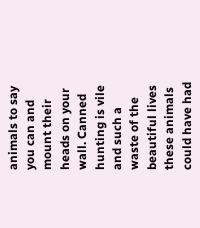animals to say you can and mount their heads on your wall. Canned hunting is vile and such a waste of the beautiful lives these animals could have had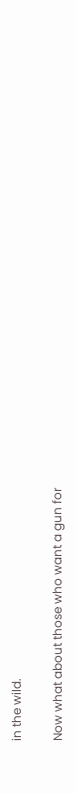in the wild.

Now what about those who want a gun for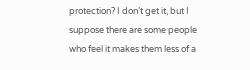protection? I don’t get it, but I suppose there are some people who feel it makes them less of a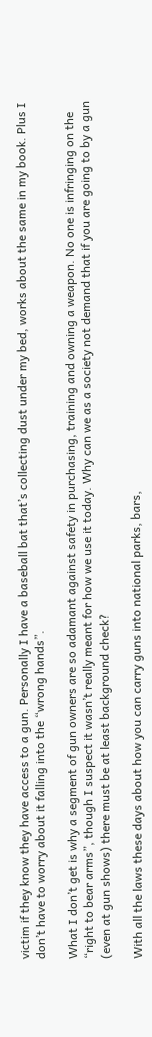victim if they know they have access to a gun. Personally I have a baseball bat that’s collecting dust under my bed, works about the same in my book. Plus I don’t have to worry about it falling into the “wrong hands”.

What I don’t get is why a segment of gun owners are so adamant against safety in purchasing, training and owning a weapon. No one is infringing on the “right to bear arms”, though I suspect it wasn’t really meant for how we use it today. Why can we as a society not demand that if you are going to by a gun (even at gun shows) there must be at least background check?

With all the laws these days about how you can carry guns into national parks, bars,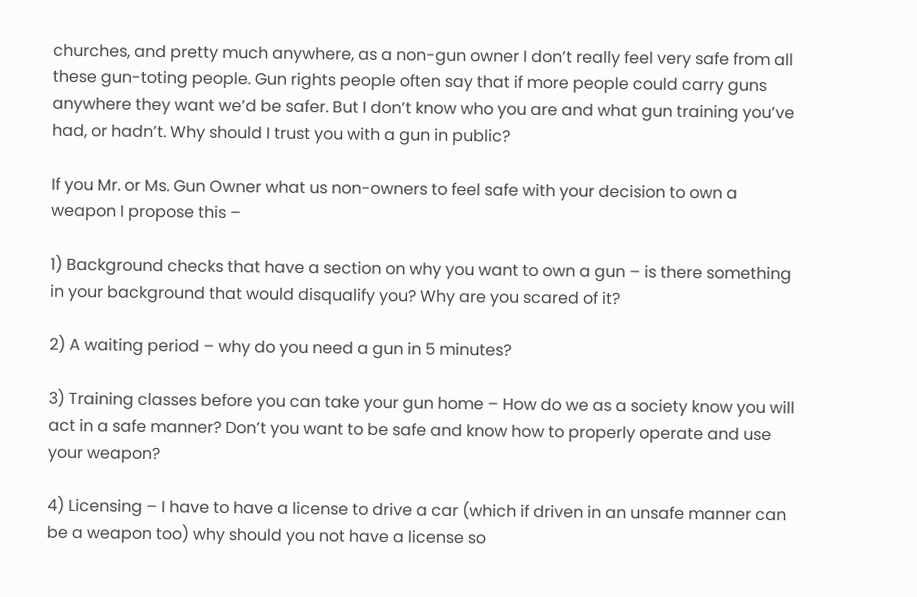churches, and pretty much anywhere, as a non-gun owner I don’t really feel very safe from all these gun-toting people. Gun rights people often say that if more people could carry guns anywhere they want we’d be safer. But I don’t know who you are and what gun training you’ve had, or hadn’t. Why should I trust you with a gun in public?

If you Mr. or Ms. Gun Owner what us non-owners to feel safe with your decision to own a weapon I propose this –

1) Background checks that have a section on why you want to own a gun – is there something in your background that would disqualify you? Why are you scared of it?

2) A waiting period – why do you need a gun in 5 minutes?

3) Training classes before you can take your gun home – How do we as a society know you will act in a safe manner? Don’t you want to be safe and know how to properly operate and use your weapon?

4) Licensing – I have to have a license to drive a car (which if driven in an unsafe manner can be a weapon too) why should you not have a license so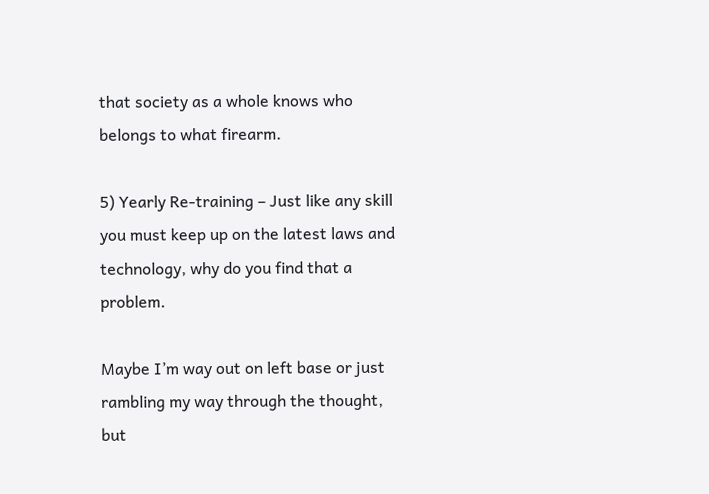that society as a whole knows who belongs to what firearm.

5) Yearly Re-training – Just like any skill you must keep up on the latest laws and technology, why do you find that a problem.

Maybe I’m way out on left base or just rambling my way through the thought, but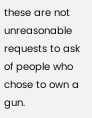these are not unreasonable requests to ask of people who chose to own a gun.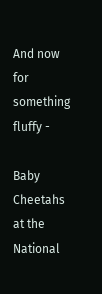And now for something fluffy -

Baby Cheetahs at the National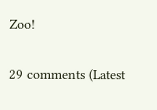Zoo!


29 comments (Latest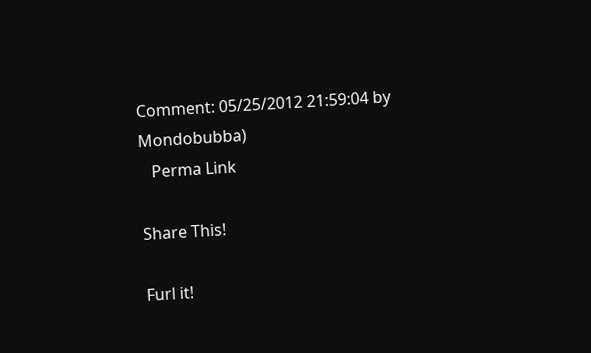Comment: 05/25/2012 21:59:04 by Mondobubba)
   Perma Link

Share This!

Furl it!